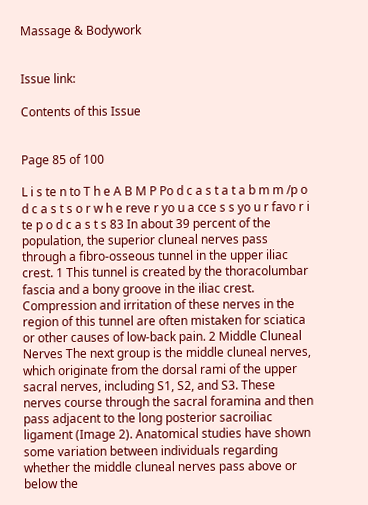Massage & Bodywork


Issue link:

Contents of this Issue


Page 85 of 100

L i s te n to T h e A B M P Po d c a s t a t a b m m /p o d c a s t s o r w h e reve r yo u a cce s s yo u r favo r i te p o d c a s t s 83 In about 39 percent of the population, the superior cluneal nerves pass through a fibro-osseous tunnel in the upper iliac crest. 1 This tunnel is created by the thoracolumbar fascia and a bony groove in the iliac crest. Compression and irritation of these nerves in the region of this tunnel are often mistaken for sciatica or other causes of low-back pain. 2 Middle Cluneal Nerves The next group is the middle cluneal nerves, which originate from the dorsal rami of the upper sacral nerves, including S1, S2, and S3. These nerves course through the sacral foramina and then pass adjacent to the long posterior sacroiliac ligament (Image 2). Anatomical studies have shown some variation between individuals regarding whether the middle cluneal nerves pass above or below the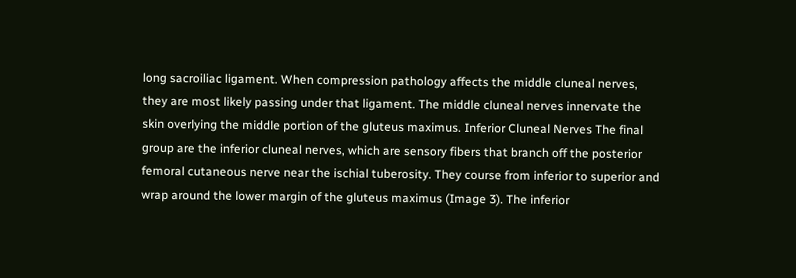long sacroiliac ligament. When compression pathology affects the middle cluneal nerves, they are most likely passing under that ligament. The middle cluneal nerves innervate the skin overlying the middle portion of the gluteus maximus. Inferior Cluneal Nerves The final group are the inferior cluneal nerves, which are sensory fibers that branch off the posterior femoral cutaneous nerve near the ischial tuberosity. They course from inferior to superior and wrap around the lower margin of the gluteus maximus (Image 3). The inferior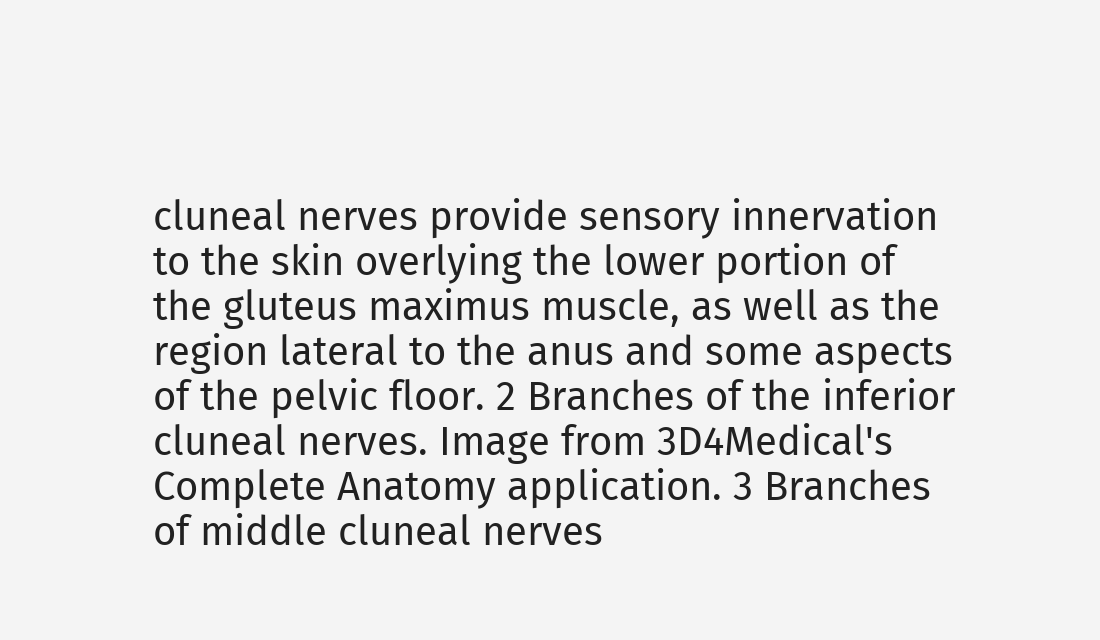cluneal nerves provide sensory innervation to the skin overlying the lower portion of the gluteus maximus muscle, as well as the region lateral to the anus and some aspects of the pelvic floor. 2 Branches of the inferior cluneal nerves. Image from 3D4Medical's Complete Anatomy application. 3 Branches of middle cluneal nerves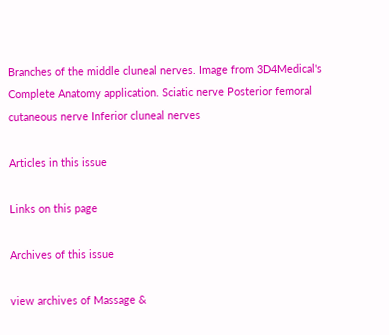Branches of the middle cluneal nerves. Image from 3D4Medical's Complete Anatomy application. Sciatic nerve Posterior femoral cutaneous nerve Inferior cluneal nerves

Articles in this issue

Links on this page

Archives of this issue

view archives of Massage &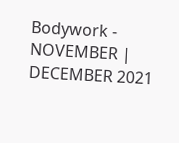Bodywork - NOVEMBER | DECEMBER 2021